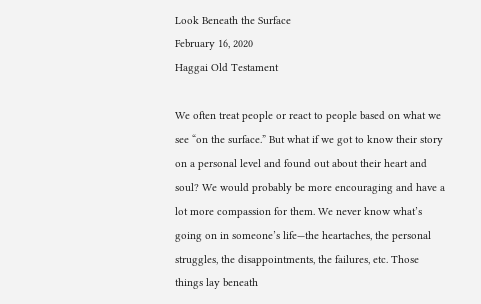Look Beneath the Surface
February 16, 2020
Haggai Old Testament

We often treat people or react to people based on what we see “on the surface.” But what if we got to know their story on a personal level and found out about their heart and soul? We would probably be more encouraging and have a lot more compassion for them. We never know what’s going on in someone’s life—the heartaches, the personal struggles, the disappointments, the failures, etc. Those things lay beneath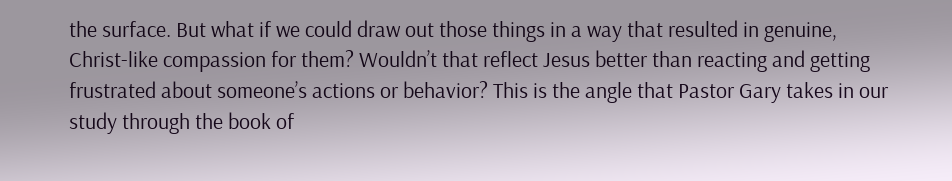the surface. But what if we could draw out those things in a way that resulted in genuine, Christ-like compassion for them? Wouldn’t that reflect Jesus better than reacting and getting frustrated about someone’s actions or behavior? This is the angle that Pastor Gary takes in our study through the book of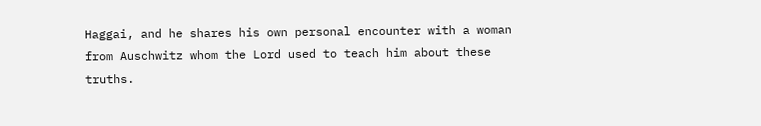Haggai, and he shares his own personal encounter with a woman from Auschwitz whom the Lord used to teach him about these truths.